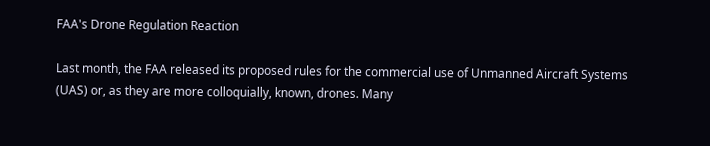FAA's Drone Regulation Reaction

Last month, the FAA released its proposed rules for the commercial use of Unmanned Aircraft Systems (UAS) or, as they are more colloquially, known, drones. Many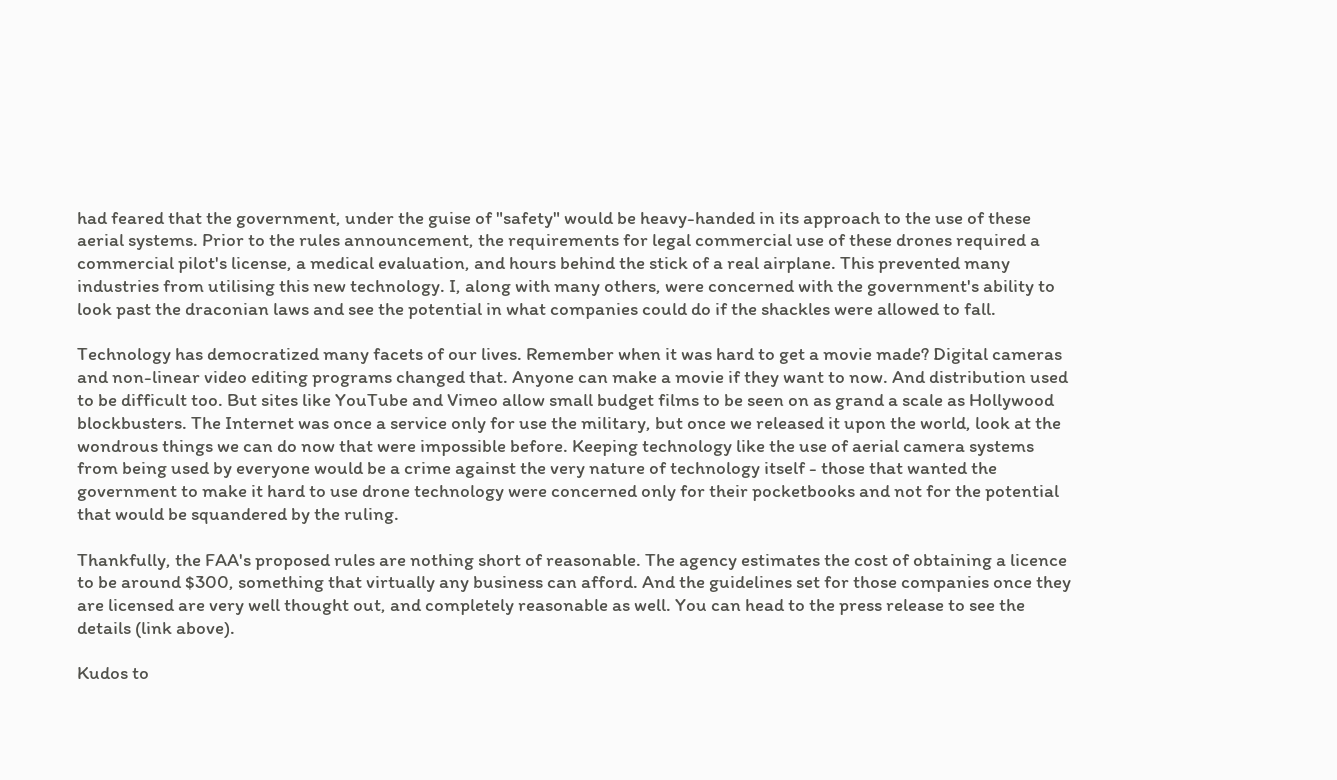had feared that the government, under the guise of "safety" would be heavy-handed in its approach to the use of these aerial systems. Prior to the rules announcement, the requirements for legal commercial use of these drones required a commercial pilot's license, a medical evaluation, and hours behind the stick of a real airplane. This prevented many industries from utilising this new technology. I, along with many others, were concerned with the government's ability to look past the draconian laws and see the potential in what companies could do if the shackles were allowed to fall.

Technology has democratized many facets of our lives. Remember when it was hard to get a movie made? Digital cameras and non-linear video editing programs changed that. Anyone can make a movie if they want to now. And distribution used to be difficult too. But sites like YouTube and Vimeo allow small budget films to be seen on as grand a scale as Hollywood blockbusters. The Internet was once a service only for use the military, but once we released it upon the world, look at the wondrous things we can do now that were impossible before. Keeping technology like the use of aerial camera systems from being used by everyone would be a crime against the very nature of technology itself - those that wanted the government to make it hard to use drone technology were concerned only for their pocketbooks and not for the potential that would be squandered by the ruling.

Thankfully, the FAA's proposed rules are nothing short of reasonable. The agency estimates the cost of obtaining a licence to be around $300, something that virtually any business can afford. And the guidelines set for those companies once they are licensed are very well thought out, and completely reasonable as well. You can head to the press release to see the details (link above).

Kudos to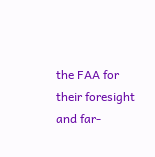the FAA for their foresight and far-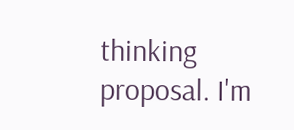thinking proposal. I'm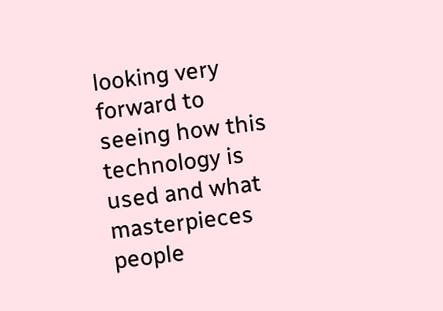looking very forward to seeing how this technology is used and what masterpieces people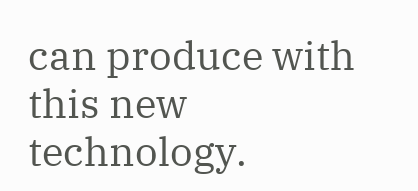can produce with this new technology.